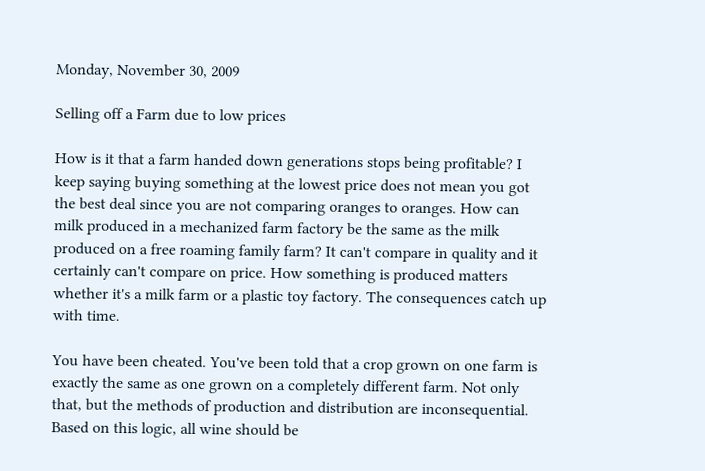Monday, November 30, 2009

Selling off a Farm due to low prices

How is it that a farm handed down generations stops being profitable? I keep saying buying something at the lowest price does not mean you got the best deal since you are not comparing oranges to oranges. How can milk produced in a mechanized farm factory be the same as the milk produced on a free roaming family farm? It can't compare in quality and it certainly can't compare on price. How something is produced matters whether it's a milk farm or a plastic toy factory. The consequences catch up with time.

You have been cheated. You've been told that a crop grown on one farm is exactly the same as one grown on a completely different farm. Not only that, but the methods of production and distribution are inconsequential. Based on this logic, all wine should be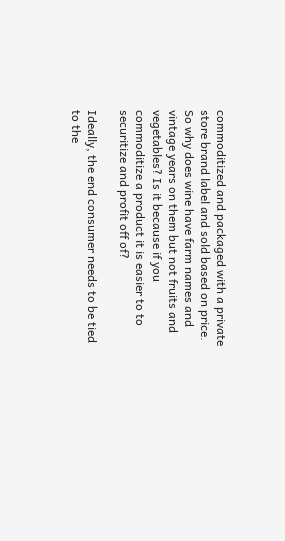commoditized and packaged with a private store brand label and sold based on price. So why does wine have farm names and vintage years on them but not fruits and vegetables? Is it because if you commoditize a product it is easier to to securitize and profit off of?

Ideally, the end consumer needs to be tied to the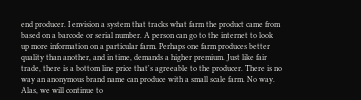end producer. I envision a system that tracks what farm the product came from based on a barcode or serial number. A person can go to the internet to look up more information on a particular farm. Perhaps one farm produces better quality than another, and in time, demands a higher premium. Just like fair trade, there is a bottom line price that's agreeable to the producer. There is no way an anonymous brand name can produce with a small scale farm. No way. Alas, we will continue to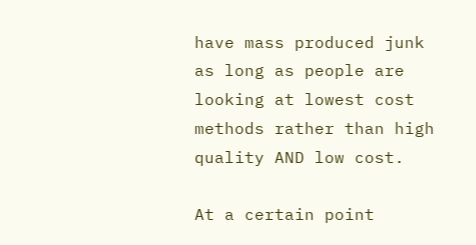have mass produced junk as long as people are looking at lowest cost methods rather than high quality AND low cost.

At a certain point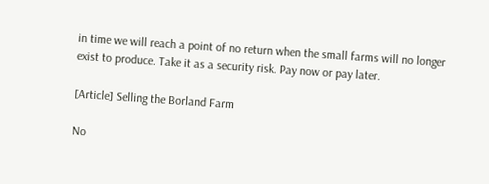in time we will reach a point of no return when the small farms will no longer exist to produce. Take it as a security risk. Pay now or pay later.

[Article] Selling the Borland Farm

No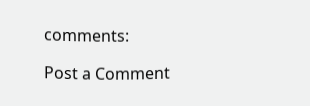comments:

Post a Comment